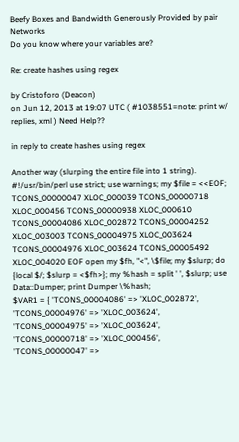Beefy Boxes and Bandwidth Generously Provided by pair Networks
Do you know where your variables are?

Re: create hashes using regex

by Cristoforo (Deacon)
on Jun 12, 2013 at 19:07 UTC ( #1038551=note: print w/ replies, xml ) Need Help??

in reply to create hashes using regex

Another way (slurping the entire file into 1 string).
#!/usr/bin/perl use strict; use warnings; my $file = <<EOF; TCONS_00000047 XLOC_000039 TCONS_00000718 XLOC_000456 TCONS_00000938 XLOC_000610 TCONS_00004086 XLOC_002872 TCONS_00004252 XLOC_003003 TCONS_00004975 XLOC_003624 TCONS_00004976 XLOC_003624 TCONS_00005492 XLOC_004020 EOF open my $fh, "<", \$file; my $slurp; do {local $/; $slurp = <$fh>}; my %hash = split ' ', $slurp; use Data::Dumper; print Dumper \%hash;
$VAR1 = { 'TCONS_00004086' => 'XLOC_002872', 'TCONS_00004976' => 'XLOC_003624', 'TCONS_00004975' => 'XLOC_003624', 'TCONS_00000718' => 'XLOC_000456', 'TCONS_00000047' =>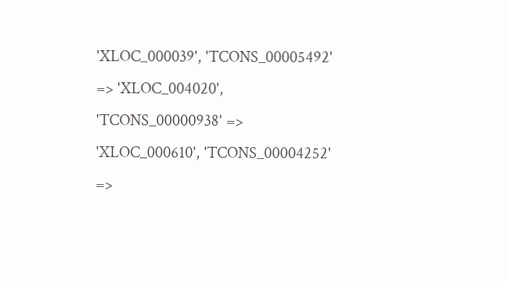'XLOC_000039', 'TCONS_00005492' => 'XLOC_004020', 'TCONS_00000938' => 'XLOC_000610', 'TCONS_00004252' =>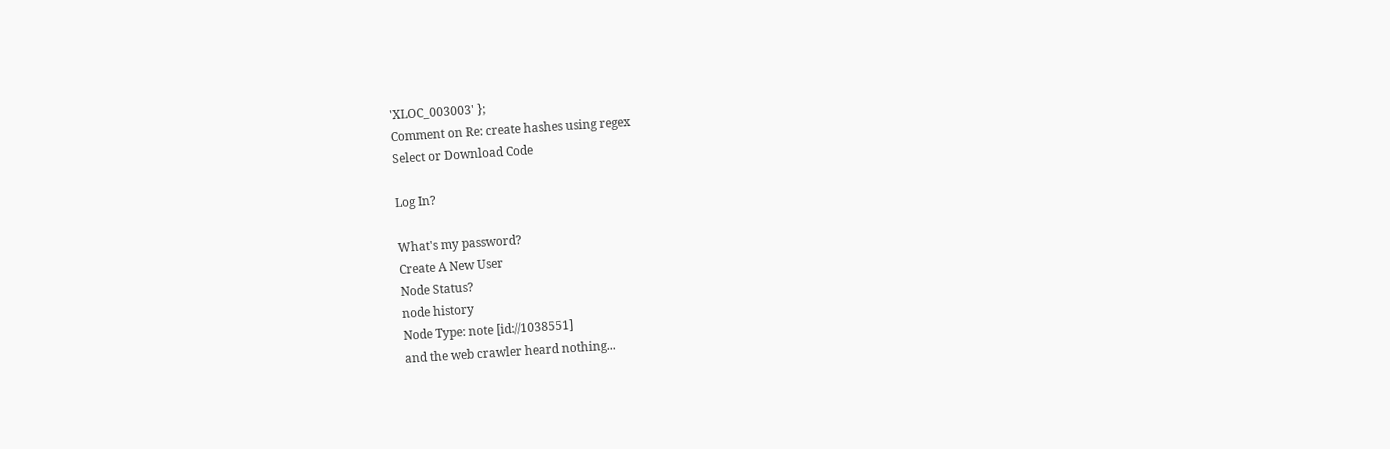'XLOC_003003' };
Comment on Re: create hashes using regex
Select or Download Code

Log In?

What's my password?
Create A New User
Node Status?
node history
Node Type: note [id://1038551]
and the web crawler heard nothing...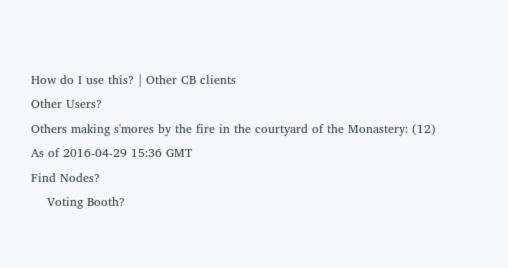How do I use this? | Other CB clients
Other Users?
Others making s'mores by the fire in the courtyard of the Monastery: (12)
As of 2016-04-29 15:36 GMT
Find Nodes?
    Voting Booth?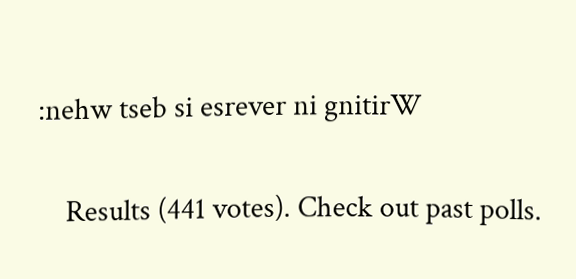:nehw tseb si esrever ni gnitirW

    Results (441 votes). Check out past polls.